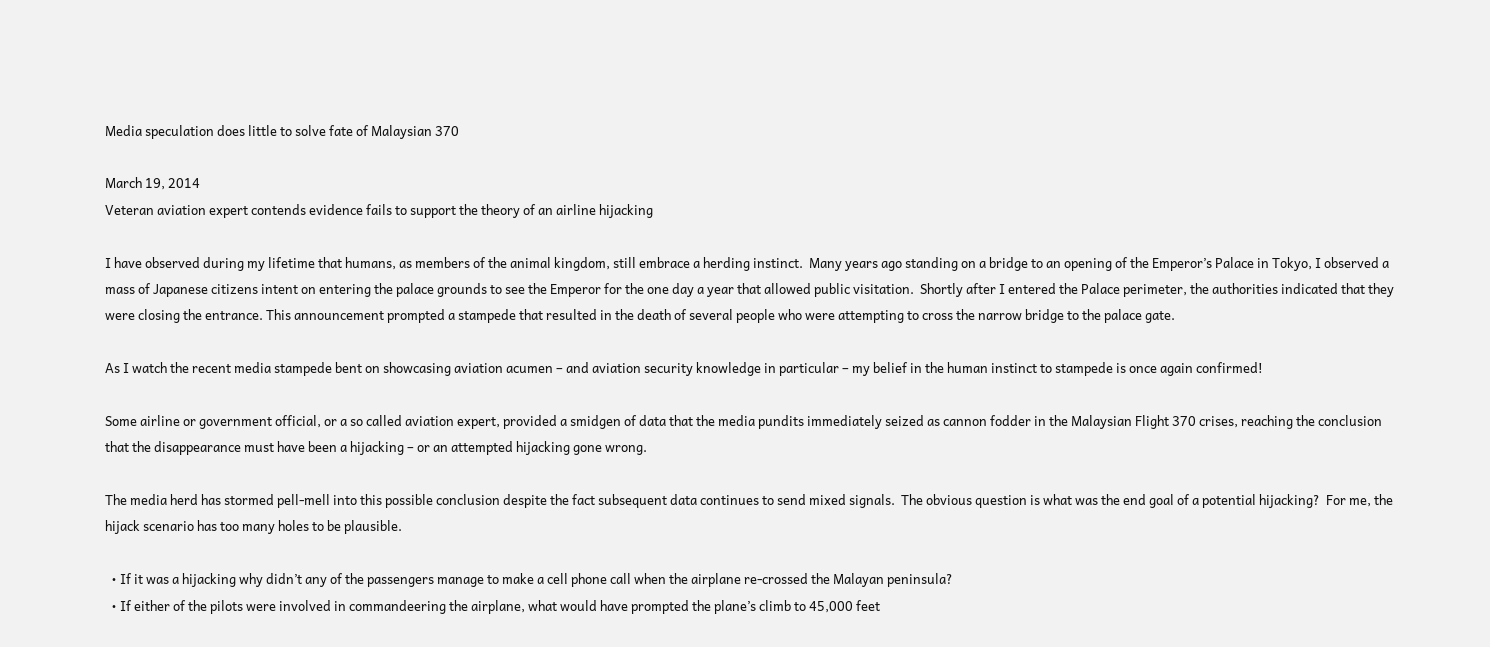Media speculation does little to solve fate of Malaysian 370

March 19, 2014
Veteran aviation expert contends evidence fails to support the theory of an airline hijacking

I have observed during my lifetime that humans, as members of the animal kingdom, still embrace a herding instinct.  Many years ago standing on a bridge to an opening of the Emperor’s Palace in Tokyo, I observed a mass of Japanese citizens intent on entering the palace grounds to see the Emperor for the one day a year that allowed public visitation.  Shortly after I entered the Palace perimeter, the authorities indicated that they were closing the entrance. This announcement prompted a stampede that resulted in the death of several people who were attempting to cross the narrow bridge to the palace gate.

As I watch the recent media stampede bent on showcasing aviation acumen – and aviation security knowledge in particular – my belief in the human instinct to stampede is once again confirmed!

Some airline or government official, or a so called aviation expert, provided a smidgen of data that the media pundits immediately seized as cannon fodder in the Malaysian Flight 370 crises, reaching the conclusion that the disappearance must have been a hijacking – or an attempted hijacking gone wrong.

The media herd has stormed pell-mell into this possible conclusion despite the fact subsequent data continues to send mixed signals.  The obvious question is what was the end goal of a potential hijacking?  For me, the hijack scenario has too many holes to be plausible.

  • If it was a hijacking why didn’t any of the passengers manage to make a cell phone call when the airplane re-crossed the Malayan peninsula?
  • If either of the pilots were involved in commandeering the airplane, what would have prompted the plane’s climb to 45,000 feet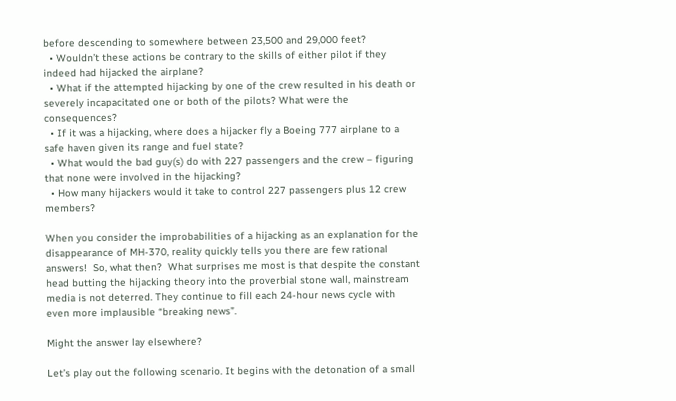before descending to somewhere between 23,500 and 29,000 feet?
  • Wouldn’t these actions be contrary to the skills of either pilot if they indeed had hijacked the airplane?
  • What if the attempted hijacking by one of the crew resulted in his death or severely incapacitated one or both of the pilots? What were the consequences?
  • If it was a hijacking, where does a hijacker fly a Boeing 777 airplane to a safe haven given its range and fuel state?
  • What would the bad guy(s) do with 227 passengers and the crew – figuring that none were involved in the hijacking?
  • How many hijackers would it take to control 227 passengers plus 12 crew members?

When you consider the improbabilities of a hijacking as an explanation for the disappearance of MH-370, reality quickly tells you there are few rational answers!  So, what then?  What surprises me most is that despite the constant head butting the hijacking theory into the proverbial stone wall, mainstream media is not deterred. They continue to fill each 24-hour news cycle with even more implausible “breaking news”.

Might the answer lay elsewhere?

Let’s play out the following scenario. It begins with the detonation of a small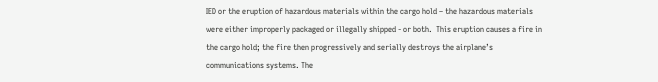IED or the eruption of hazardous materials within the cargo hold – the hazardous materials were either improperly packaged or illegally shipped - or both.  This eruption causes a fire in the cargo hold; the fire then progressively and serially destroys the airplane’s communications systems. The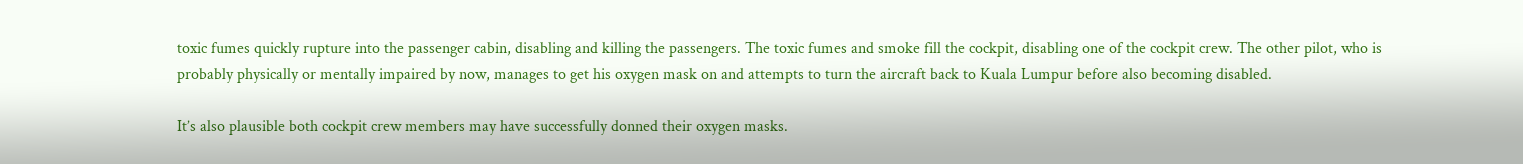toxic fumes quickly rupture into the passenger cabin, disabling and killing the passengers. The toxic fumes and smoke fill the cockpit, disabling one of the cockpit crew. The other pilot, who is probably physically or mentally impaired by now, manages to get his oxygen mask on and attempts to turn the aircraft back to Kuala Lumpur before also becoming disabled.

It’s also plausible both cockpit crew members may have successfully donned their oxygen masks.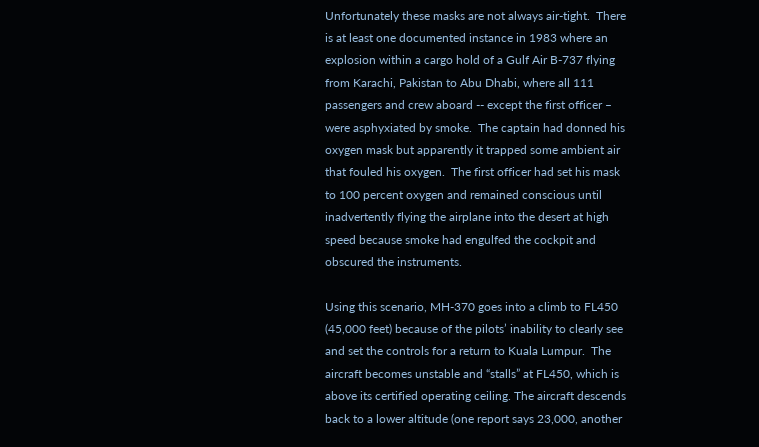Unfortunately these masks are not always air-tight.  There is at least one documented instance in 1983 where an explosion within a cargo hold of a Gulf Air B-737 flying from Karachi, Pakistan to Abu Dhabi, where all 111 passengers and crew aboard -- except the first officer – were asphyxiated by smoke.  The captain had donned his oxygen mask but apparently it trapped some ambient air that fouled his oxygen.  The first officer had set his mask to 100 percent oxygen and remained conscious until inadvertently flying the airplane into the desert at high speed because smoke had engulfed the cockpit and obscured the instruments.

Using this scenario, MH-370 goes into a climb to FL450 (45,000 feet) because of the pilots’ inability to clearly see and set the controls for a return to Kuala Lumpur.  The aircraft becomes unstable and “stalls” at FL450, which is above its certified operating ceiling. The aircraft descends back to a lower altitude (one report says 23,000, another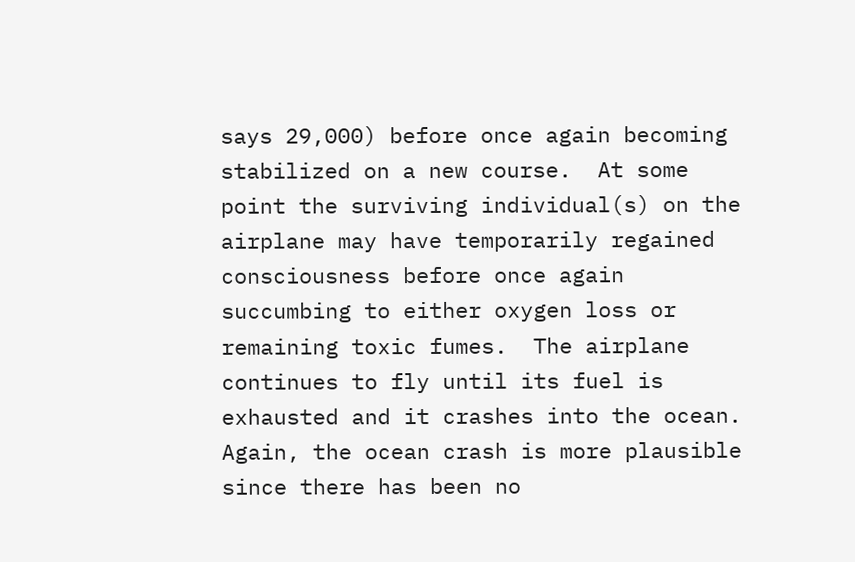says 29,000) before once again becoming stabilized on a new course.  At some point the surviving individual(s) on the airplane may have temporarily regained consciousness before once again succumbing to either oxygen loss or remaining toxic fumes.  The airplane continues to fly until its fuel is exhausted and it crashes into the ocean. Again, the ocean crash is more plausible since there has been no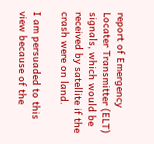report of Emergency Locater Transmitter (ELT) signals, which would be received by satellite if the crash were on land.

I am persuaded to this view because of the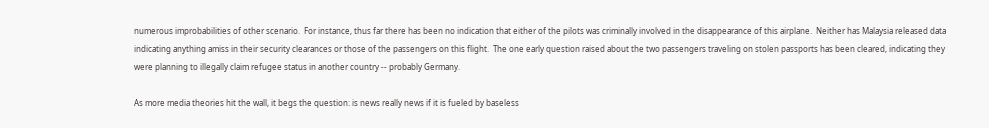numerous improbabilities of other scenario.  For instance, thus far there has been no indication that either of the pilots was criminally involved in the disappearance of this airplane.  Neither has Malaysia released data indicating anything amiss in their security clearances or those of the passengers on this flight.  The one early question raised about the two passengers traveling on stolen passports has been cleared, indicating they were planning to illegally claim refugee status in another country -- probably Germany.

As more media theories hit the wall, it begs the question: is news really news if it is fueled by baseless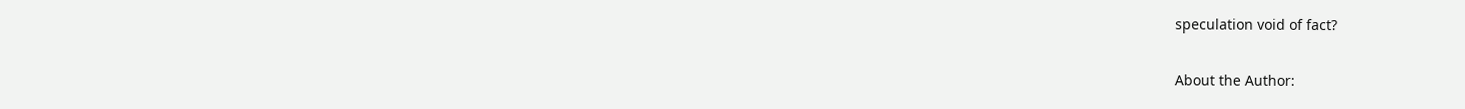speculation void of fact?

About the Author: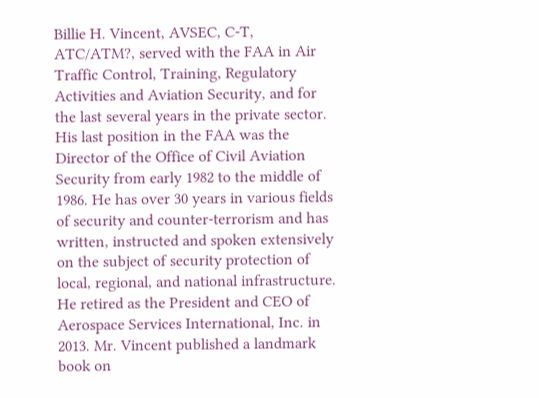Billie H. Vincent, AVSEC, C-T, ATC/ATM?, served with the FAA in Air Traffic Control, Training, Regulatory Activities and Aviation Security, and for the last several years in the private sector. His last position in the FAA was the Director of the Office of Civil Aviation Security from early 1982 to the middle of 1986. He has over 30 years in various fields of security and counter-terrorism and has written, instructed and spoken extensively on the subject of security protection of local, regional, and national infrastructure. He retired as the President and CEO of Aerospace Services International, Inc. in 2013. Mr. Vincent published a landmark book on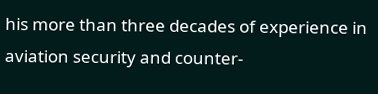his more than three decades of experience in aviation security and counter-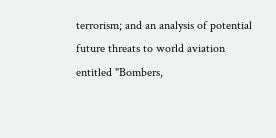terrorism; and an analysis of potential future threats to world aviation entitled "Bombers,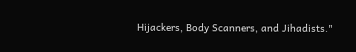Hijackers, Body Scanners, and Jihadists."